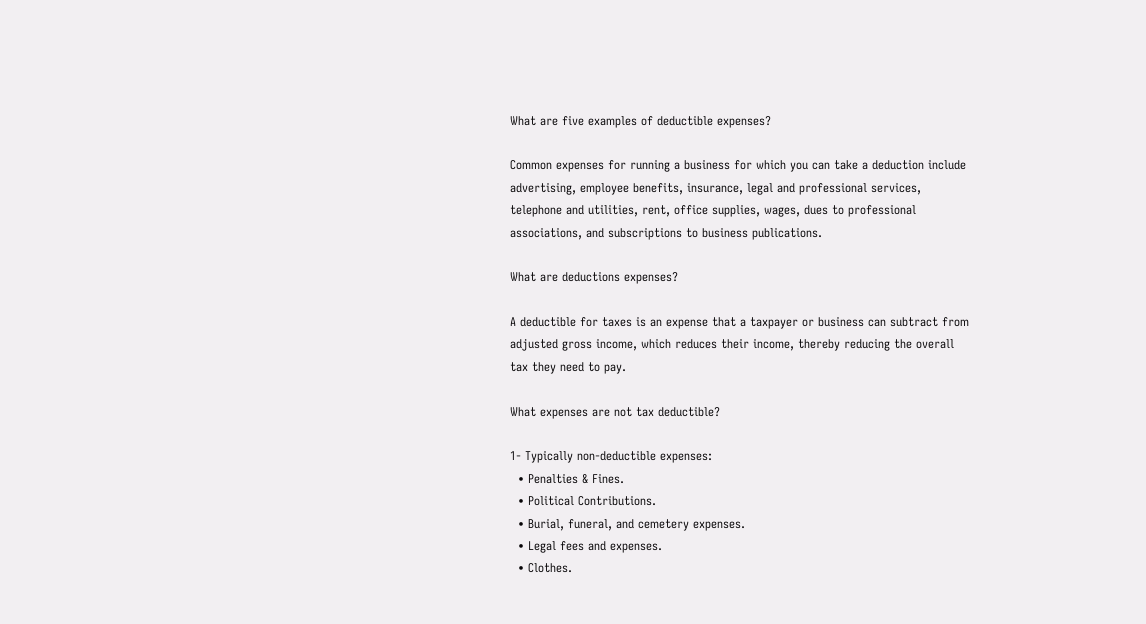What are five examples of deductible expenses?

Common expenses for running a business for which you can take a deduction include advertising, employee benefits, insurance, legal and professional services, telephone and utilities, rent, office supplies, wages, dues to professional associations, and subscriptions to business publications.

What are deductions expenses?

A deductible for taxes is an expense that a taxpayer or business can subtract from adjusted gross income, which reduces their income, thereby reducing the overall tax they need to pay.

What expenses are not tax deductible?

1- Typically non-deductible expenses:
  • Penalties & Fines.
  • Political Contributions.
  • Burial, funeral, and cemetery expenses.
  • Legal fees and expenses.
  • Clothes.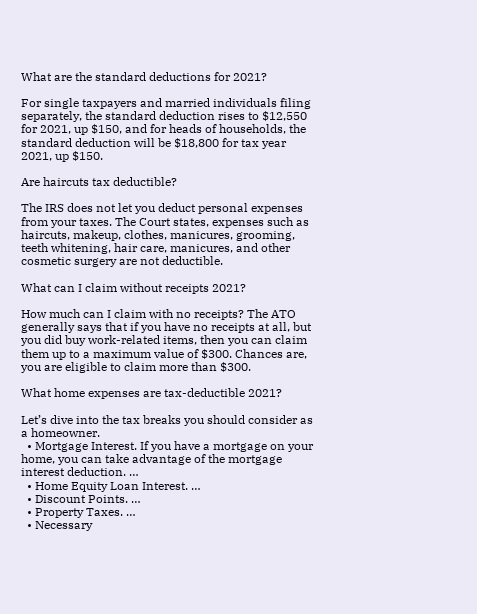What are the standard deductions for 2021?

For single taxpayers and married individuals filing separately, the standard deduction rises to $12,550 for 2021, up $150, and for heads of households, the standard deduction will be $18,800 for tax year 2021, up $150.

Are haircuts tax deductible?

The IRS does not let you deduct personal expenses from your taxes. The Court states, expenses such as haircuts, makeup, clothes, manicures, grooming, teeth whitening, hair care, manicures, and other cosmetic surgery are not deductible.

What can I claim without receipts 2021?

How much can I claim with no receipts? The ATO generally says that if you have no receipts at all, but you did buy work-related items, then you can claim them up to a maximum value of $300. Chances are, you are eligible to claim more than $300.

What home expenses are tax-deductible 2021?

Let’s dive into the tax breaks you should consider as a homeowner.
  • Mortgage Interest. If you have a mortgage on your home, you can take advantage of the mortgage interest deduction. …
  • Home Equity Loan Interest. …
  • Discount Points. …
  • Property Taxes. …
  • Necessary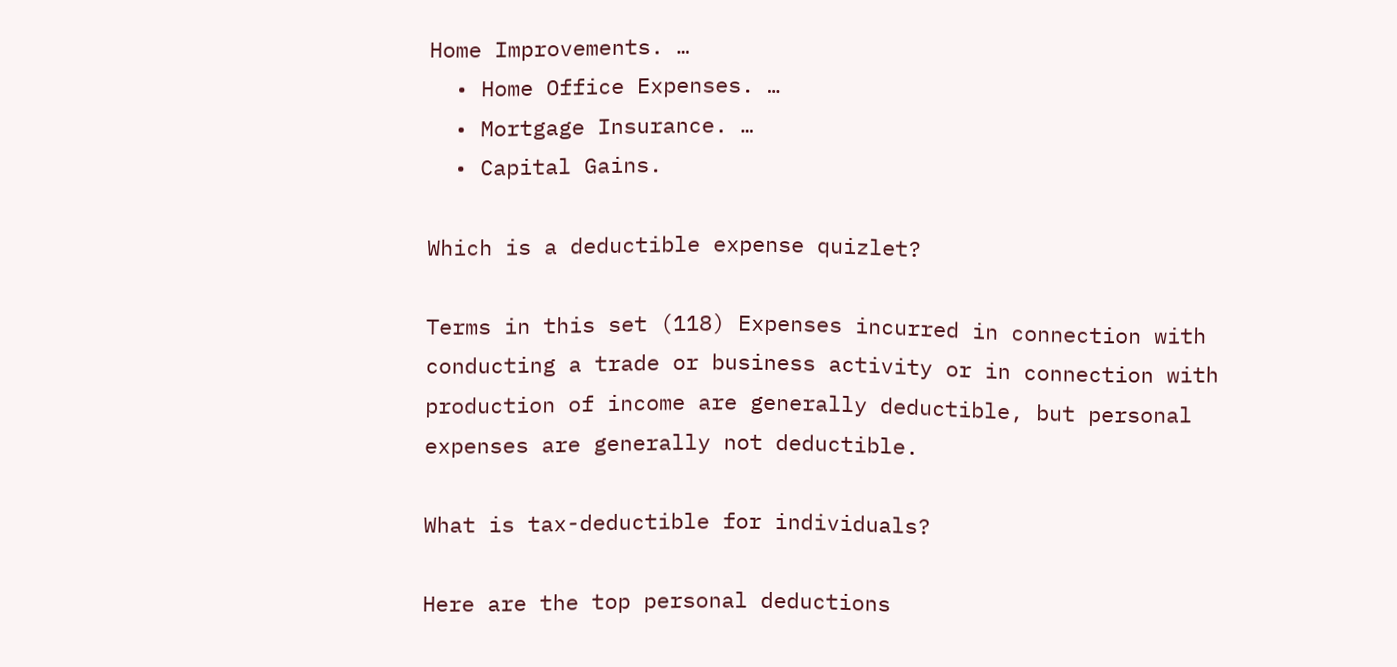Home Improvements. …
  • Home Office Expenses. …
  • Mortgage Insurance. …
  • Capital Gains.

Which is a deductible expense quizlet?

Terms in this set (118) Expenses incurred in connection with conducting a trade or business activity or in connection with production of income are generally deductible, but personal expenses are generally not deductible.

What is tax-deductible for individuals?

Here are the top personal deductions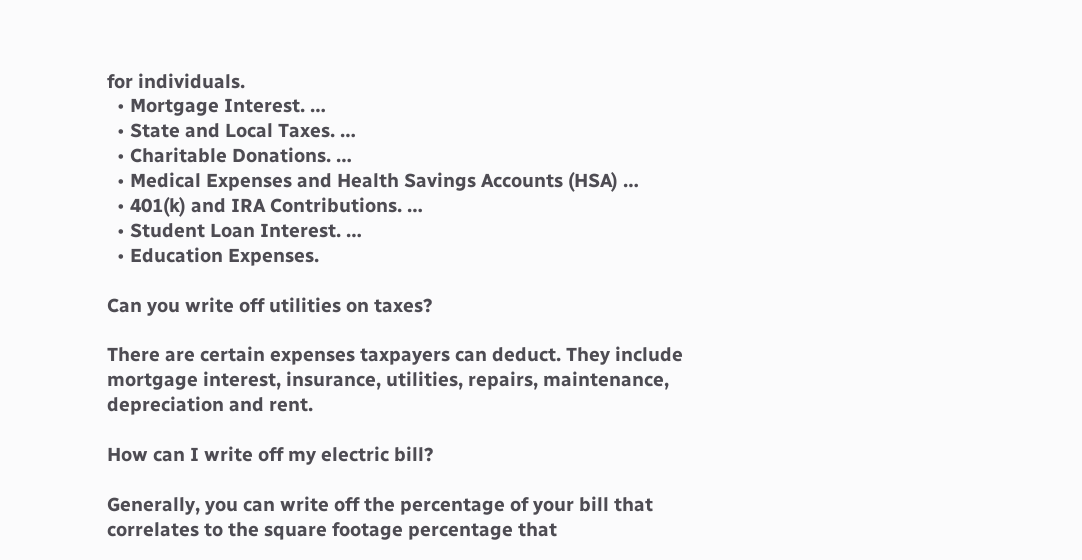for individuals.
  • Mortgage Interest. …
  • State and Local Taxes. …
  • Charitable Donations. …
  • Medical Expenses and Health Savings Accounts (HSA) …
  • 401(k) and IRA Contributions. …
  • Student Loan Interest. …
  • Education Expenses.

Can you write off utilities on taxes?

There are certain expenses taxpayers can deduct. They include mortgage interest, insurance, utilities, repairs, maintenance, depreciation and rent.

How can I write off my electric bill?

Generally, you can write off the percentage of your bill that correlates to the square footage percentage that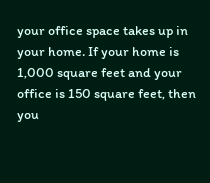your office space takes up in your home. If your home is 1,000 square feet and your office is 150 square feet, then you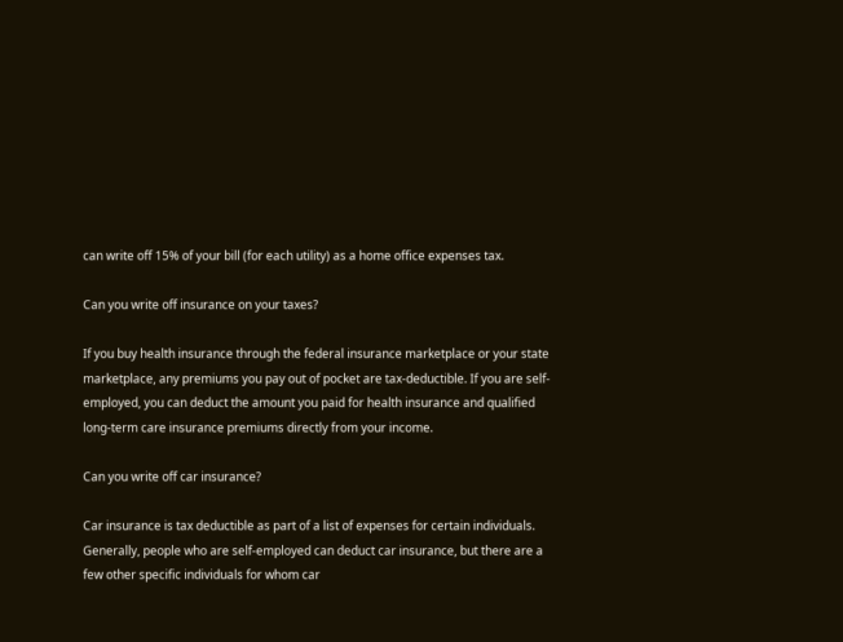can write off 15% of your bill (for each utility) as a home office expenses tax.

Can you write off insurance on your taxes?

If you buy health insurance through the federal insurance marketplace or your state marketplace, any premiums you pay out of pocket are tax-deductible. If you are self-employed, you can deduct the amount you paid for health insurance and qualified long-term care insurance premiums directly from your income.

Can you write off car insurance?

Car insurance is tax deductible as part of a list of expenses for certain individuals. Generally, people who are self-employed can deduct car insurance, but there are a few other specific individuals for whom car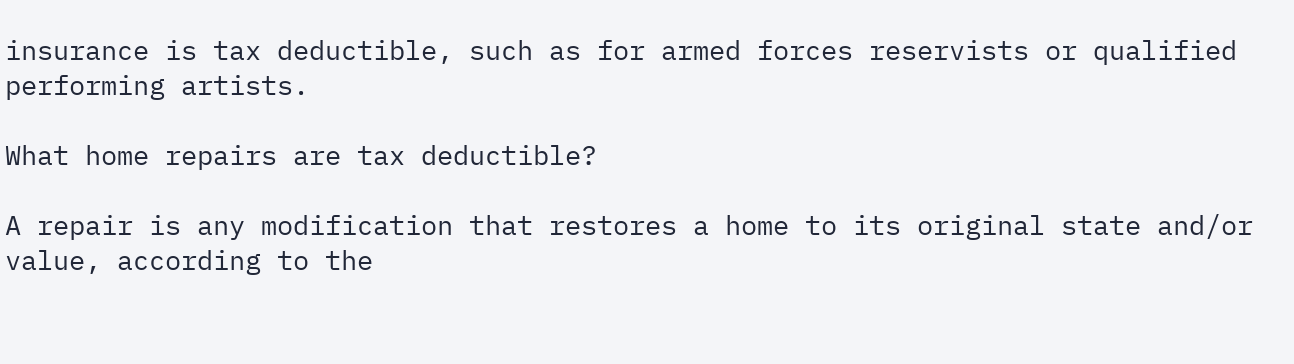insurance is tax deductible, such as for armed forces reservists or qualified performing artists.

What home repairs are tax deductible?

A repair is any modification that restores a home to its original state and/or value, according to the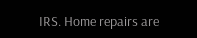IRS. Home repairs are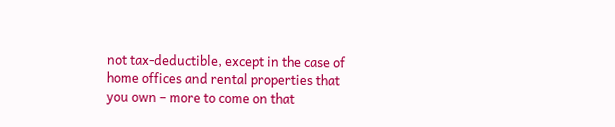not tax-deductible, except in the case of home offices and rental properties that you own – more to come on that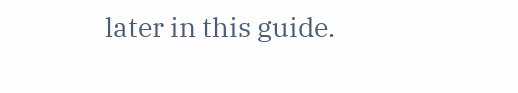later in this guide.